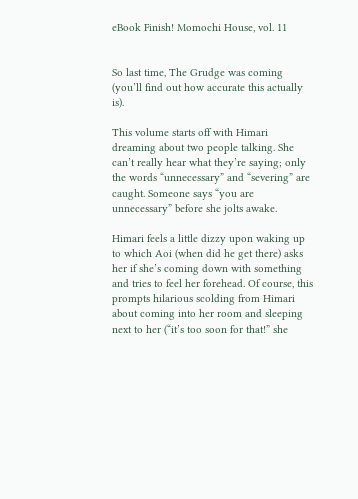eBook Finish! Momochi House, vol. 11


So last time, The Grudge was coming (you’ll find out how accurate this actually is).

This volume starts off with Himari dreaming about two people talking. She can’t really hear what they’re saying; only the words “unnecessary” and “severing” are caught. Someone says “you are unnecessary” before she jolts awake.

Himari feels a little dizzy upon waking up to which Aoi (when did he get there) asks her if she’s coming down with something and tries to feel her forehead. Of course, this prompts hilarious scolding from Himari about coming into her room and sleeping next to her (“it’s too soon for that!” she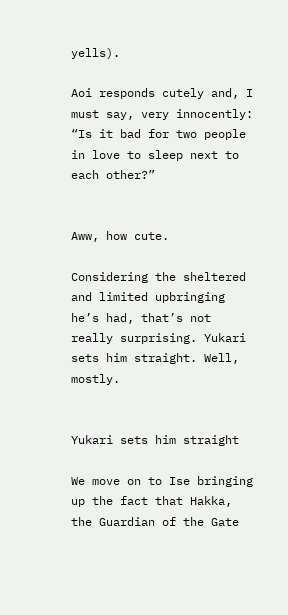yells).

Aoi responds cutely and, I must say, very innocently: “Is it bad for two people in love to sleep next to each other?”


Aww, how cute.

Considering the sheltered and limited upbringing he’s had, that’s not really surprising. Yukari sets him straight. Well, mostly.


Yukari sets him straight

We move on to Ise bringing up the fact that Hakka, the Guardian of the Gate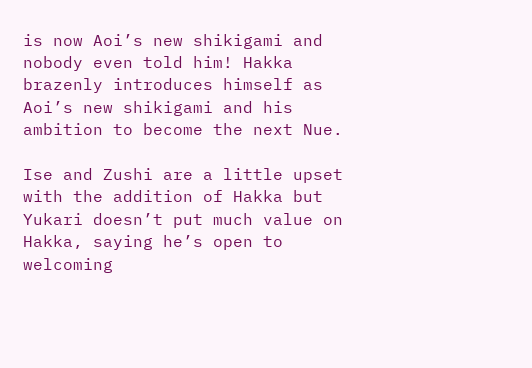is now Aoi’s new shikigami and nobody even told him! Hakka brazenly introduces himself as Aoi’s new shikigami and his ambition to become the next Nue.

Ise and Zushi are a little upset with the addition of Hakka but Yukari doesn’t put much value on Hakka, saying he’s open to welcoming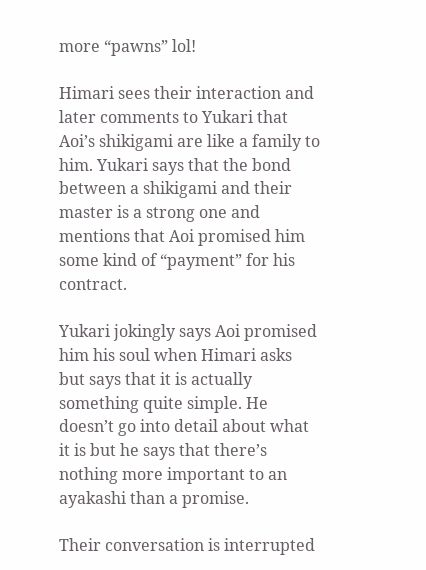more “pawns” lol!

Himari sees their interaction and later comments to Yukari that Aoi’s shikigami are like a family to him. Yukari says that the bond between a shikigami and their master is a strong one and mentions that Aoi promised him some kind of “payment” for his contract.

Yukari jokingly says Aoi promised him his soul when Himari asks but says that it is actually something quite simple. He doesn’t go into detail about what it is but he says that there’s nothing more important to an ayakashi than a promise.

Their conversation is interrupted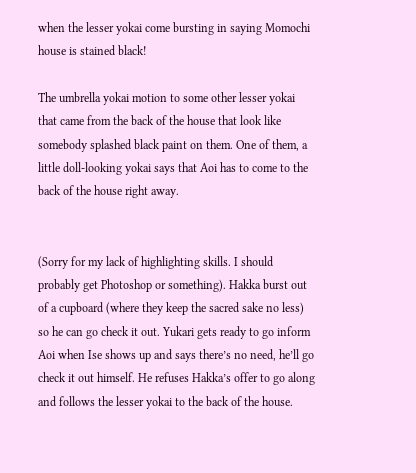when the lesser yokai come bursting in saying Momochi house is stained black!

The umbrella yokai motion to some other lesser yokai that came from the back of the house that look like somebody splashed black paint on them. One of them, a little doll-looking yokai says that Aoi has to come to the back of the house right away.


(Sorry for my lack of highlighting skills. I should probably get Photoshop or something). Hakka burst out of a cupboard (where they keep the sacred sake no less) so he can go check it out. Yukari gets ready to go inform Aoi when Ise shows up and says there’s no need, he’ll go check it out himself. He refuses Hakka’s offer to go along and follows the lesser yokai to the back of the house.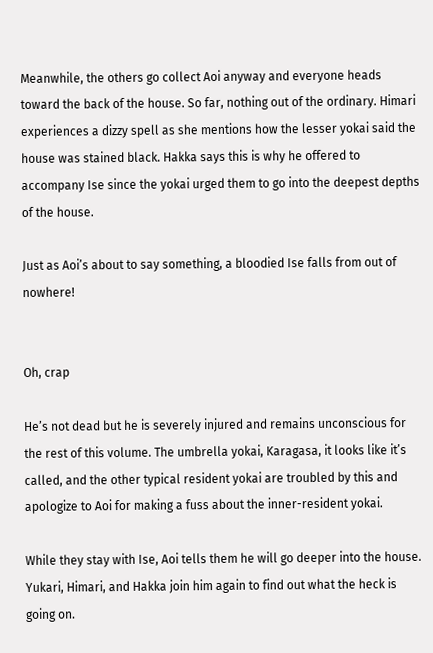Meanwhile, the others go collect Aoi anyway and everyone heads toward the back of the house. So far, nothing out of the ordinary. Himari experiences a dizzy spell as she mentions how the lesser yokai said the house was stained black. Hakka says this is why he offered to accompany Ise since the yokai urged them to go into the deepest depths of the house.

Just as Aoi’s about to say something, a bloodied Ise falls from out of nowhere!


Oh, crap

He’s not dead but he is severely injured and remains unconscious for the rest of this volume. The umbrella yokai, Karagasa, it looks like it’s called, and the other typical resident yokai are troubled by this and apologize to Aoi for making a fuss about the inner-resident yokai.

While they stay with Ise, Aoi tells them he will go deeper into the house. Yukari, Himari, and Hakka join him again to find out what the heck is going on.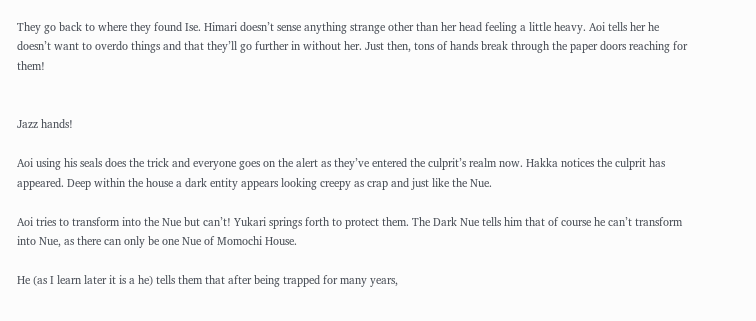They go back to where they found Ise. Himari doesn’t sense anything strange other than her head feeling a little heavy. Aoi tells her he doesn’t want to overdo things and that they’ll go further in without her. Just then, tons of hands break through the paper doors reaching for them!


Jazz hands!

Aoi using his seals does the trick and everyone goes on the alert as they’ve entered the culprit’s realm now. Hakka notices the culprit has appeared. Deep within the house a dark entity appears looking creepy as crap and just like the Nue.

Aoi tries to transform into the Nue but can’t! Yukari springs forth to protect them. The Dark Nue tells him that of course he can’t transform into Nue, as there can only be one Nue of Momochi House.

He (as I learn later it is a he) tells them that after being trapped for many years,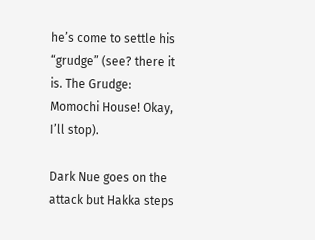he’s come to settle his “grudge” (see? there it is. The Grudge: Momochi House! Okay, I’ll stop).

Dark Nue goes on the attack but Hakka steps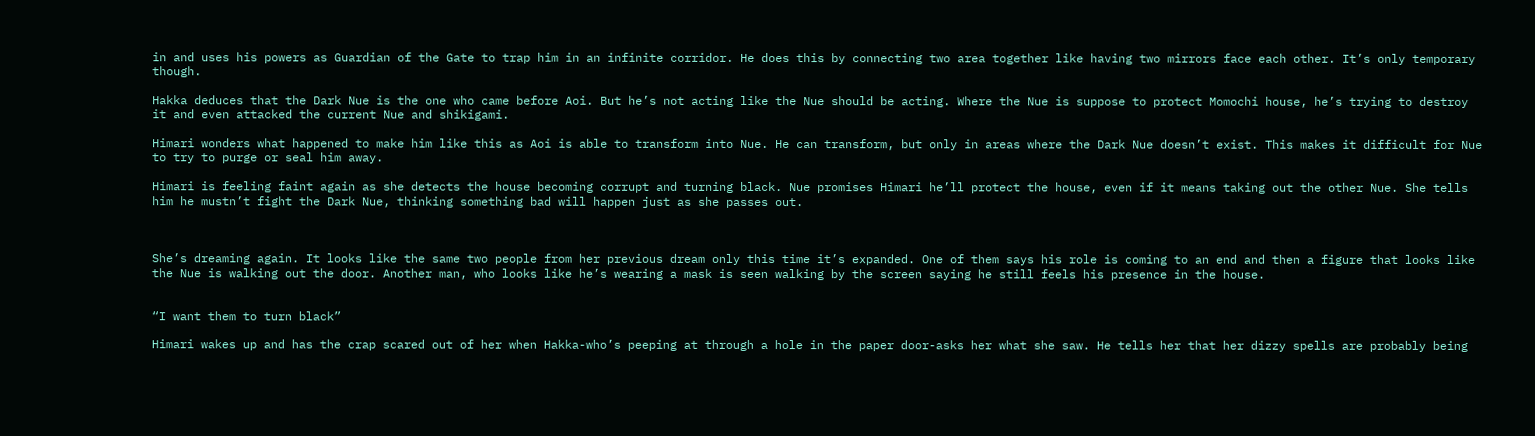in and uses his powers as Guardian of the Gate to trap him in an infinite corridor. He does this by connecting two area together like having two mirrors face each other. It’s only temporary though.

Hakka deduces that the Dark Nue is the one who came before Aoi. But he’s not acting like the Nue should be acting. Where the Nue is suppose to protect Momochi house, he’s trying to destroy it and even attacked the current Nue and shikigami.

Himari wonders what happened to make him like this as Aoi is able to transform into Nue. He can transform, but only in areas where the Dark Nue doesn’t exist. This makes it difficult for Nue to try to purge or seal him away.

Himari is feeling faint again as she detects the house becoming corrupt and turning black. Nue promises Himari he’ll protect the house, even if it means taking out the other Nue. She tells him he mustn’t fight the Dark Nue, thinking something bad will happen just as she passes out.



She’s dreaming again. It looks like the same two people from her previous dream only this time it’s expanded. One of them says his role is coming to an end and then a figure that looks like the Nue is walking out the door. Another man, who looks like he’s wearing a mask is seen walking by the screen saying he still feels his presence in the house.


“I want them to turn black”

Himari wakes up and has the crap scared out of her when Hakka-who’s peeping at through a hole in the paper door-asks her what she saw. He tells her that her dizzy spells are probably being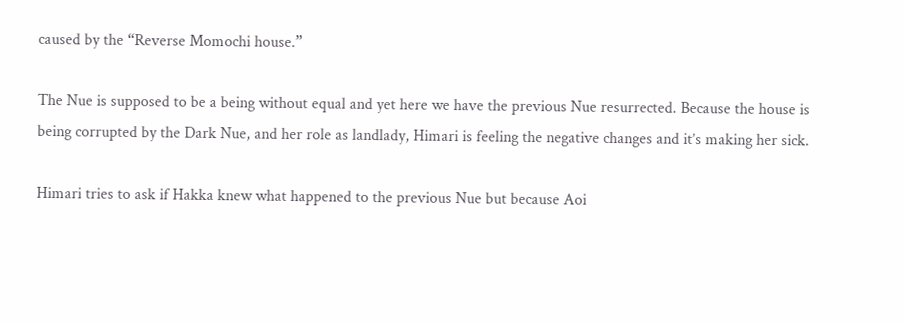caused by the “Reverse Momochi house.”

The Nue is supposed to be a being without equal and yet here we have the previous Nue resurrected. Because the house is being corrupted by the Dark Nue, and her role as landlady, Himari is feeling the negative changes and it’s making her sick.

Himari tries to ask if Hakka knew what happened to the previous Nue but because Aoi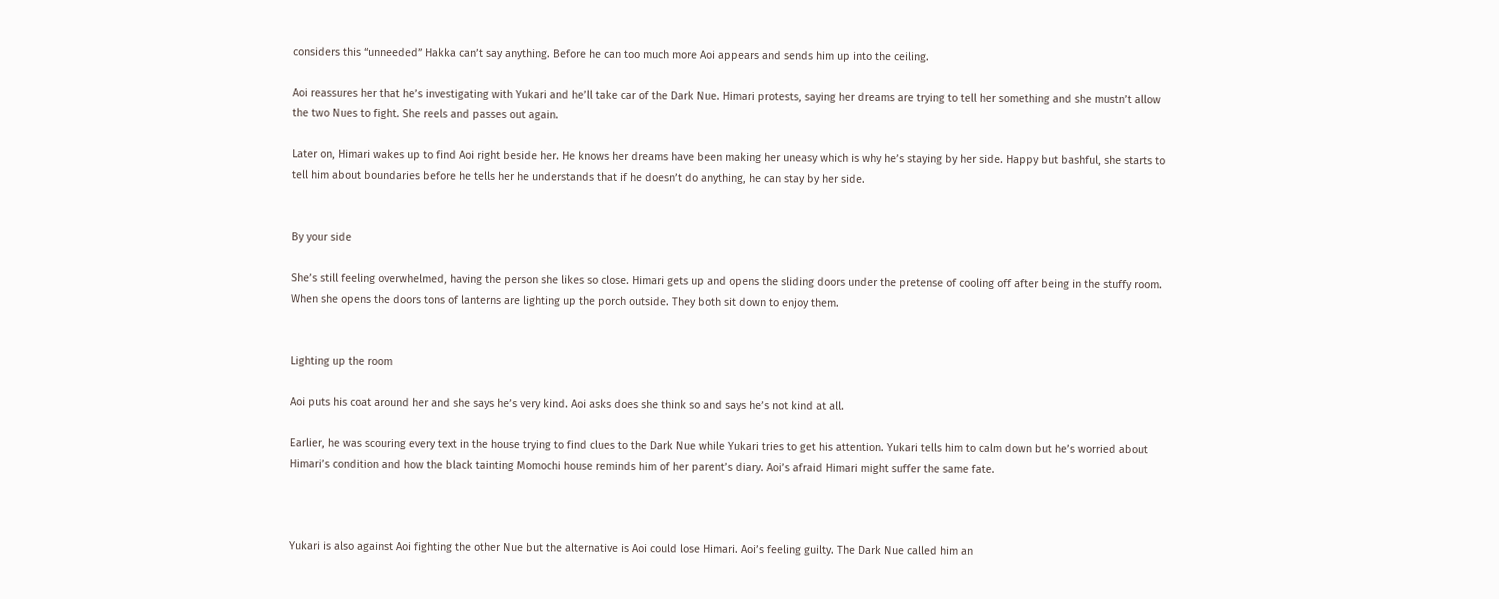considers this “unneeded” Hakka can’t say anything. Before he can too much more Aoi appears and sends him up into the ceiling.

Aoi reassures her that he’s investigating with Yukari and he’ll take car of the Dark Nue. Himari protests, saying her dreams are trying to tell her something and she mustn’t allow the two Nues to fight. She reels and passes out again.

Later on, Himari wakes up to find Aoi right beside her. He knows her dreams have been making her uneasy which is why he’s staying by her side. Happy but bashful, she starts to tell him about boundaries before he tells her he understands that if he doesn’t do anything, he can stay by her side.


By your side

She’s still feeling overwhelmed, having the person she likes so close. Himari gets up and opens the sliding doors under the pretense of cooling off after being in the stuffy room. When she opens the doors tons of lanterns are lighting up the porch outside. They both sit down to enjoy them.


Lighting up the room

Aoi puts his coat around her and she says he’s very kind. Aoi asks does she think so and says he’s not kind at all.

Earlier, he was scouring every text in the house trying to find clues to the Dark Nue while Yukari tries to get his attention. Yukari tells him to calm down but he’s worried about Himari’s condition and how the black tainting Momochi house reminds him of her parent’s diary. Aoi’s afraid Himari might suffer the same fate.



Yukari is also against Aoi fighting the other Nue but the alternative is Aoi could lose Himari. Aoi’s feeling guilty. The Dark Nue called him an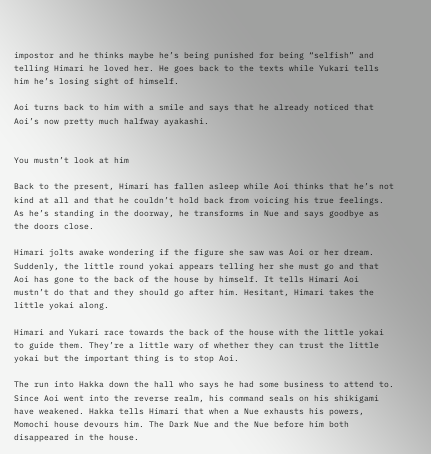impostor and he thinks maybe he’s being punished for being “selfish” and telling Himari he loved her. He goes back to the texts while Yukari tells him he’s losing sight of himself.

Aoi turns back to him with a smile and says that he already noticed that Aoi’s now pretty much halfway ayakashi.


You mustn’t look at him

Back to the present, Himari has fallen asleep while Aoi thinks that he’s not kind at all and that he couldn’t hold back from voicing his true feelings. As he’s standing in the doorway, he transforms in Nue and says goodbye as the doors close.

Himari jolts awake wondering if the figure she saw was Aoi or her dream. Suddenly, the little round yokai appears telling her she must go and that Aoi has gone to the back of the house by himself. It tells Himari Aoi mustn’t do that and they should go after him. Hesitant, Himari takes the little yokai along.

Himari and Yukari race towards the back of the house with the little yokai to guide them. They’re a little wary of whether they can trust the little yokai but the important thing is to stop Aoi.

The run into Hakka down the hall who says he had some business to attend to. Since Aoi went into the reverse realm, his command seals on his shikigami have weakened. Hakka tells Himari that when a Nue exhausts his powers, Momochi house devours him. The Dark Nue and the Nue before him both disappeared in the house.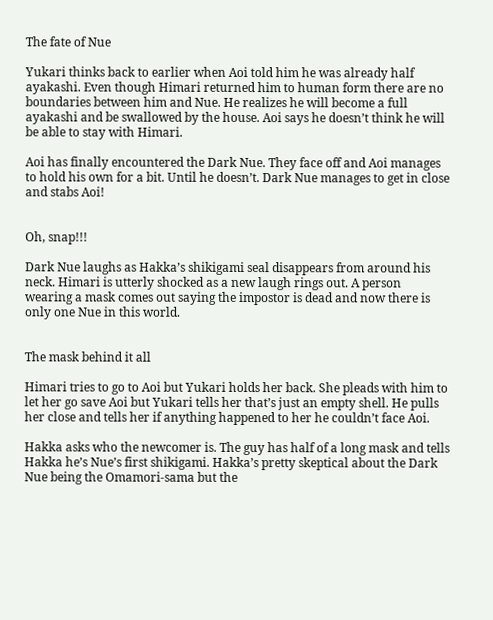The fate of Nue

Yukari thinks back to earlier when Aoi told him he was already half ayakashi. Even though Himari returned him to human form there are no boundaries between him and Nue. He realizes he will become a full ayakashi and be swallowed by the house. Aoi says he doesn’t think he will be able to stay with Himari.

Aoi has finally encountered the Dark Nue. They face off and Aoi manages to hold his own for a bit. Until he doesn’t. Dark Nue manages to get in close and stabs Aoi!


Oh, snap!!!

Dark Nue laughs as Hakka’s shikigami seal disappears from around his neck. Himari is utterly shocked as a new laugh rings out. A person wearing a mask comes out saying the impostor is dead and now there is only one Nue in this world.


The mask behind it all

Himari tries to go to Aoi but Yukari holds her back. She pleads with him to let her go save Aoi but Yukari tells her that’s just an empty shell. He pulls her close and tells her if anything happened to her he couldn’t face Aoi.

Hakka asks who the newcomer is. The guy has half of a long mask and tells Hakka he’s Nue’s first shikigami. Hakka’s pretty skeptical about the Dark Nue being the Omamori-sama but the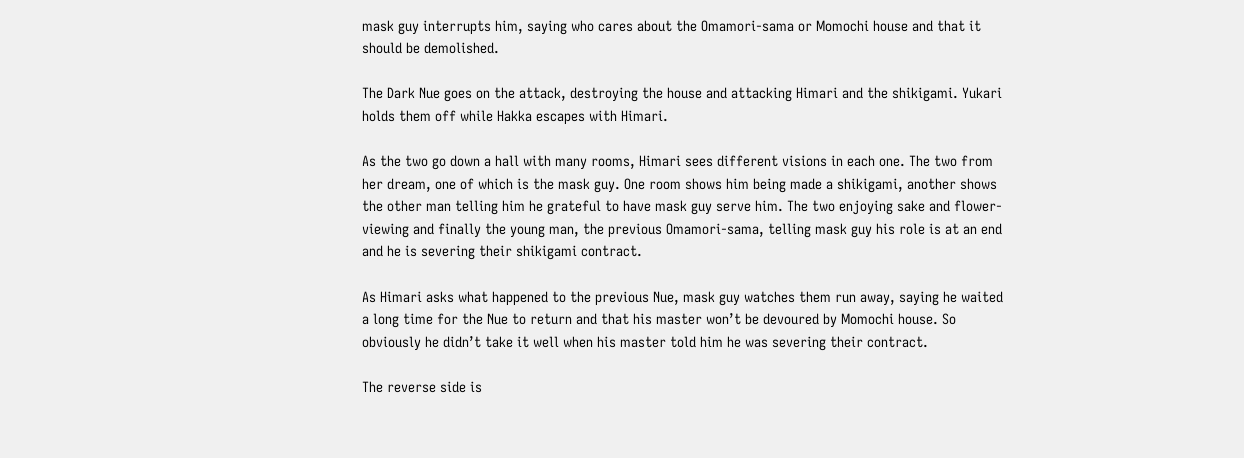mask guy interrupts him, saying who cares about the Omamori-sama or Momochi house and that it should be demolished.

The Dark Nue goes on the attack, destroying the house and attacking Himari and the shikigami. Yukari holds them off while Hakka escapes with Himari.

As the two go down a hall with many rooms, Himari sees different visions in each one. The two from her dream, one of which is the mask guy. One room shows him being made a shikigami, another shows the other man telling him he grateful to have mask guy serve him. The two enjoying sake and flower-viewing and finally the young man, the previous Omamori-sama, telling mask guy his role is at an end and he is severing their shikigami contract.

As Himari asks what happened to the previous Nue, mask guy watches them run away, saying he waited a long time for the Nue to return and that his master won’t be devoured by Momochi house. So obviously he didn’t take it well when his master told him he was severing their contract.

The reverse side is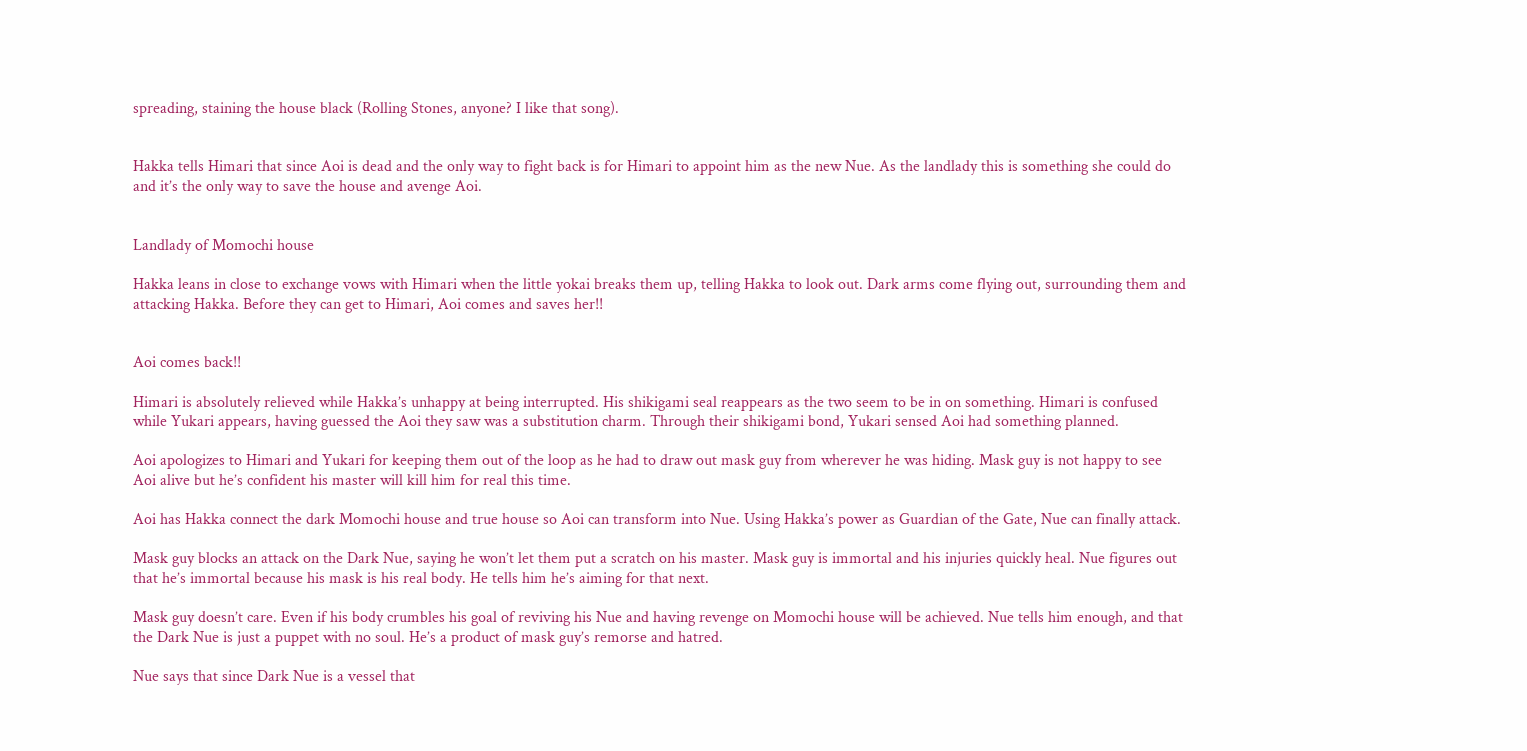spreading, staining the house black (Rolling Stones, anyone? I like that song).


Hakka tells Himari that since Aoi is dead and the only way to fight back is for Himari to appoint him as the new Nue. As the landlady this is something she could do and it’s the only way to save the house and avenge Aoi.


Landlady of Momochi house

Hakka leans in close to exchange vows with Himari when the little yokai breaks them up, telling Hakka to look out. Dark arms come flying out, surrounding them and attacking Hakka. Before they can get to Himari, Aoi comes and saves her!!


Aoi comes back!!

Himari is absolutely relieved while Hakka’s unhappy at being interrupted. His shikigami seal reappears as the two seem to be in on something. Himari is confused while Yukari appears, having guessed the Aoi they saw was a substitution charm. Through their shikigami bond, Yukari sensed Aoi had something planned.

Aoi apologizes to Himari and Yukari for keeping them out of the loop as he had to draw out mask guy from wherever he was hiding. Mask guy is not happy to see Aoi alive but he’s confident his master will kill him for real this time.

Aoi has Hakka connect the dark Momochi house and true house so Aoi can transform into Nue. Using Hakka’s power as Guardian of the Gate, Nue can finally attack.

Mask guy blocks an attack on the Dark Nue, saying he won’t let them put a scratch on his master. Mask guy is immortal and his injuries quickly heal. Nue figures out that he’s immortal because his mask is his real body. He tells him he’s aiming for that next.

Mask guy doesn’t care. Even if his body crumbles his goal of reviving his Nue and having revenge on Momochi house will be achieved. Nue tells him enough, and that the Dark Nue is just a puppet with no soul. He’s a product of mask guy’s remorse and hatred.

Nue says that since Dark Nue is a vessel that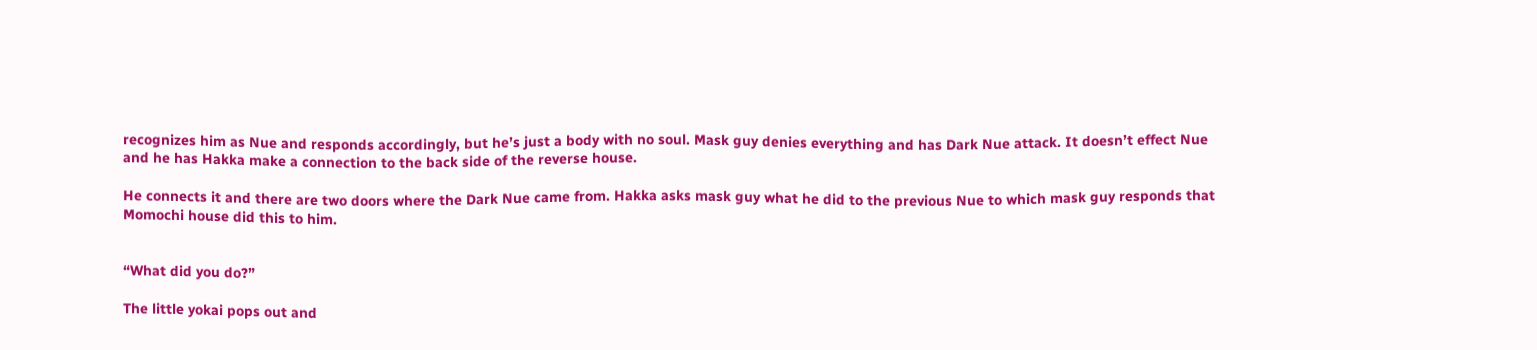recognizes him as Nue and responds accordingly, but he’s just a body with no soul. Mask guy denies everything and has Dark Nue attack. It doesn’t effect Nue and he has Hakka make a connection to the back side of the reverse house.

He connects it and there are two doors where the Dark Nue came from. Hakka asks mask guy what he did to the previous Nue to which mask guy responds that Momochi house did this to him.


“What did you do?”

The little yokai pops out and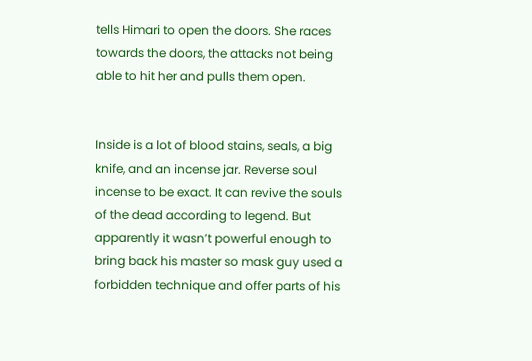tells Himari to open the doors. She races towards the doors, the attacks not being able to hit her and pulls them open.


Inside is a lot of blood stains, seals, a big knife, and an incense jar. Reverse soul incense to be exact. It can revive the souls of the dead according to legend. But apparently it wasn’t powerful enough to bring back his master so mask guy used a forbidden technique and offer parts of his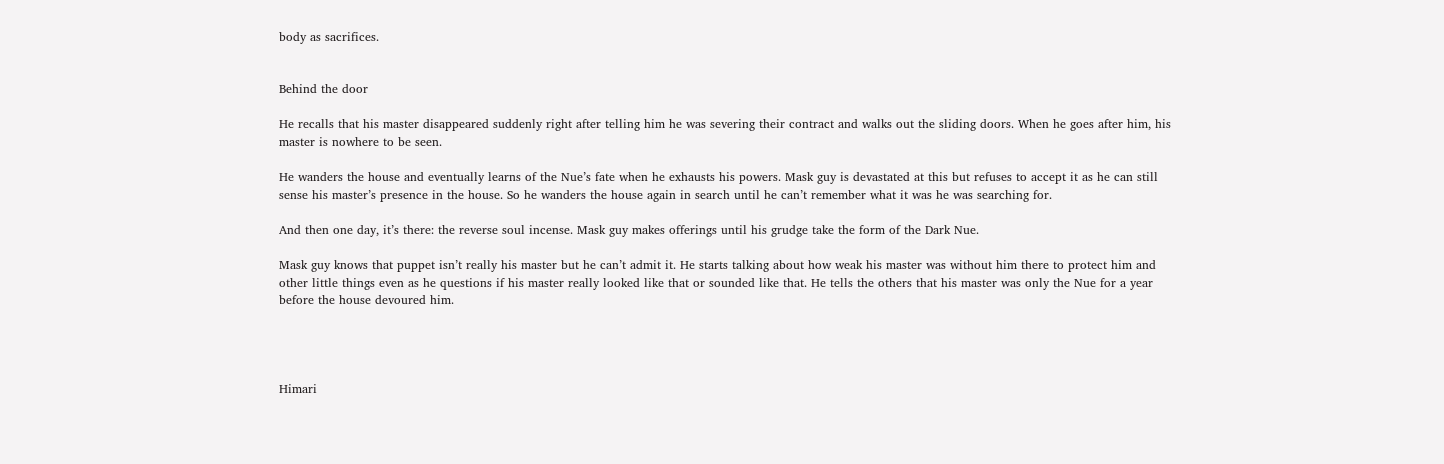body as sacrifices.


Behind the door

He recalls that his master disappeared suddenly right after telling him he was severing their contract and walks out the sliding doors. When he goes after him, his master is nowhere to be seen.

He wanders the house and eventually learns of the Nue’s fate when he exhausts his powers. Mask guy is devastated at this but refuses to accept it as he can still sense his master’s presence in the house. So he wanders the house again in search until he can’t remember what it was he was searching for.

And then one day, it’s there: the reverse soul incense. Mask guy makes offerings until his grudge take the form of the Dark Nue.

Mask guy knows that puppet isn’t really his master but he can’t admit it. He starts talking about how weak his master was without him there to protect him and other little things even as he questions if his master really looked like that or sounded like that. He tells the others that his master was only the Nue for a year before the house devoured him.




Himari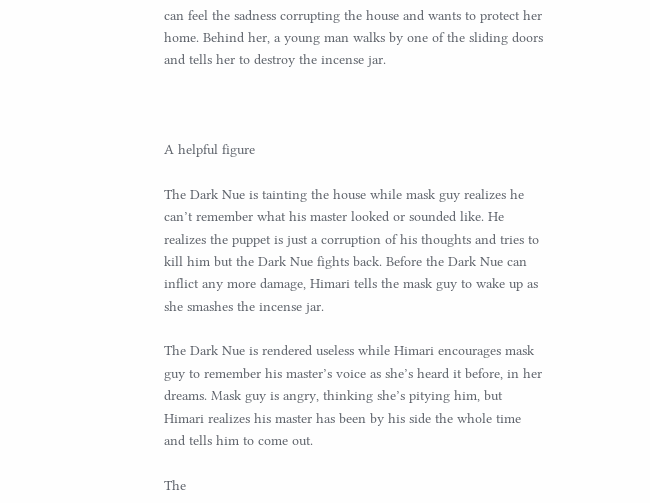can feel the sadness corrupting the house and wants to protect her home. Behind her, a young man walks by one of the sliding doors and tells her to destroy the incense jar.



A helpful figure

The Dark Nue is tainting the house while mask guy realizes he can’t remember what his master looked or sounded like. He realizes the puppet is just a corruption of his thoughts and tries to kill him but the Dark Nue fights back. Before the Dark Nue can inflict any more damage, Himari tells the mask guy to wake up as she smashes the incense jar.

The Dark Nue is rendered useless while Himari encourages mask guy to remember his master’s voice as she’s heard it before, in her dreams. Mask guy is angry, thinking she’s pitying him, but Himari realizes his master has been by his side the whole time and tells him to come out.

The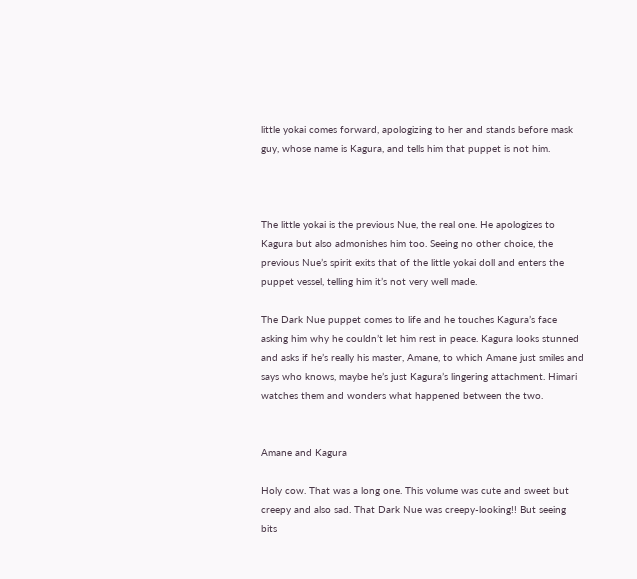little yokai comes forward, apologizing to her and stands before mask guy, whose name is Kagura, and tells him that puppet is not him.



The little yokai is the previous Nue, the real one. He apologizes to Kagura but also admonishes him too. Seeing no other choice, the previous Nue’s spirit exits that of the little yokai doll and enters the puppet vessel, telling him it’s not very well made.

The Dark Nue puppet comes to life and he touches Kagura’s face asking him why he couldn’t let him rest in peace. Kagura looks stunned and asks if he’s really his master, Amane, to which Amane just smiles and says who knows, maybe he’s just Kagura’s lingering attachment. Himari watches them and wonders what happened between the two.


Amane and Kagura

Holy cow. That was a long one. This volume was cute and sweet but creepy and also sad. That Dark Nue was creepy-looking!! But seeing bits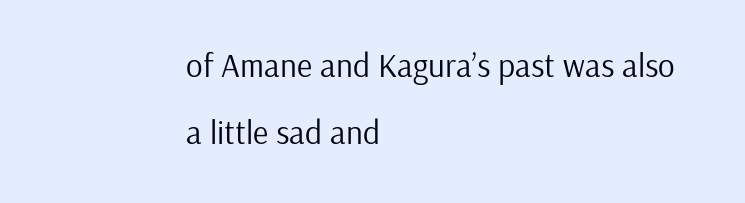of Amane and Kagura’s past was also a little sad and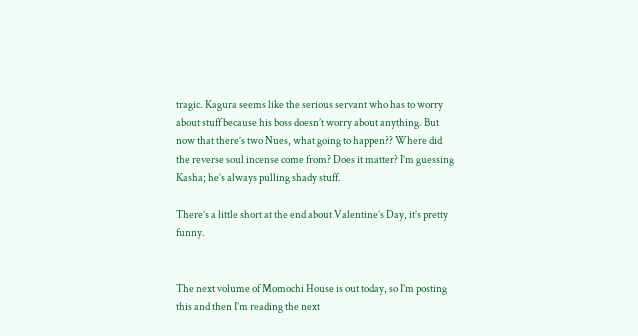tragic. Kagura seems like the serious servant who has to worry about stuff because his boss doesn’t worry about anything. But now that there’s two Nues, what going to happen?? Where did the reverse soul incense come from? Does it matter? I’m guessing Kasha; he’s always pulling shady stuff.

There’s a little short at the end about Valentine’s Day, it’s pretty funny.


The next volume of Momochi House is out today, so I’m posting this and then I’m reading the next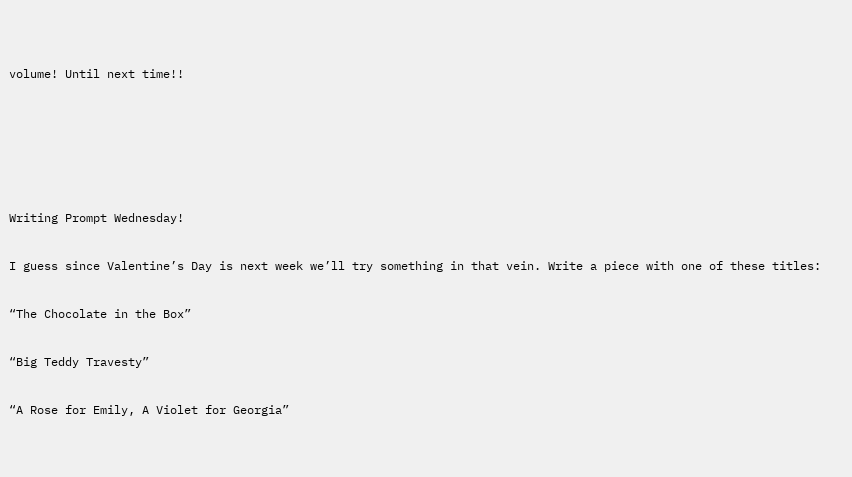volume! Until next time!!





Writing Prompt Wednesday!

I guess since Valentine’s Day is next week we’ll try something in that vein. Write a piece with one of these titles:

“The Chocolate in the Box”

“Big Teddy Travesty”

“A Rose for Emily, A Violet for Georgia”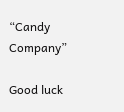“Candy Company”

Good luck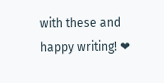with these and happy writing! ❤